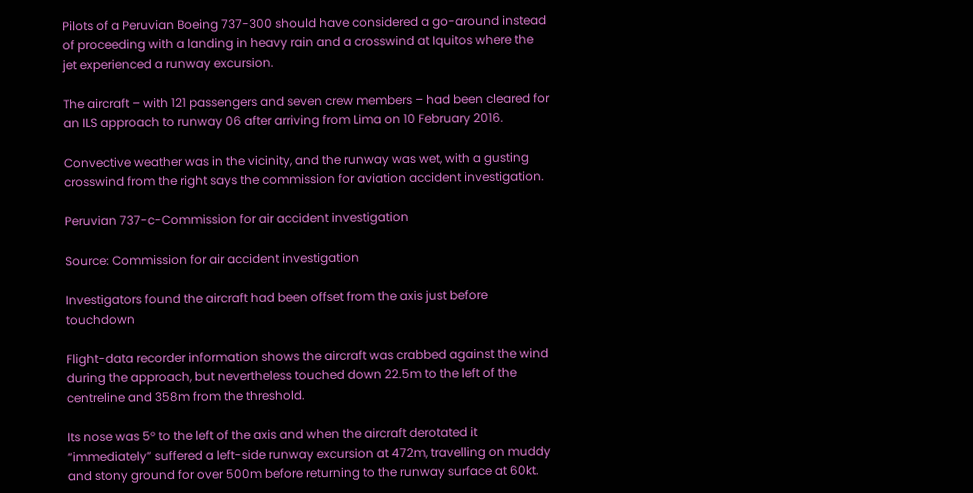Pilots of a Peruvian Boeing 737-300 should have considered a go-around instead of proceeding with a landing in heavy rain and a crosswind at Iquitos where the jet experienced a runway excursion.

The aircraft – with 121 passengers and seven crew members – had been cleared for an ILS approach to runway 06 after arriving from Lima on 10 February 2016.

Convective weather was in the vicinity, and the runway was wet, with a gusting crosswind from the right says the commission for aviation accident investigation.

Peruvian 737-c-Commission for air accident investigation

Source: Commission for air accident investigation

Investigators found the aircraft had been offset from the axis just before touchdown

Flight-data recorder information shows the aircraft was crabbed against the wind during the approach, but nevertheless touched down 22.5m to the left of the centreline and 358m from the threshold.

Its nose was 5° to the left of the axis and when the aircraft derotated it “immediately” suffered a left-side runway excursion at 472m, travelling on muddy and stony ground for over 500m before returning to the runway surface at 60kt.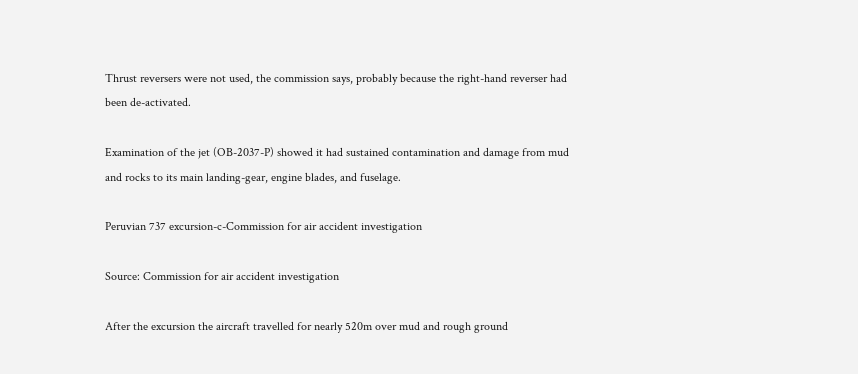Thrust reversers were not used, the commission says, probably because the right-hand reverser had been de-activated.

Examination of the jet (OB-2037-P) showed it had sustained contamination and damage from mud and rocks to its main landing-gear, engine blades, and fuselage.

Peruvian 737 excursion-c-Commission for air accident investigation

Source: Commission for air accident investigation

After the excursion the aircraft travelled for nearly 520m over mud and rough ground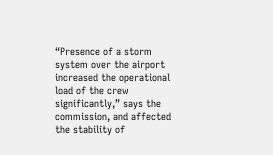“Presence of a storm system over the airport increased the operational load of the crew significantly,” says the commission, and affected the stability of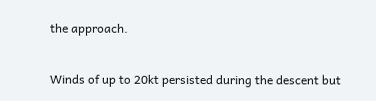the approach.

Winds of up to 20kt persisted during the descent but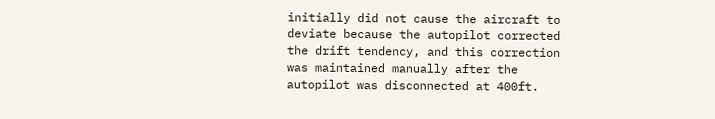initially did not cause the aircraft to deviate because the autopilot corrected the drift tendency, and this correction was maintained manually after the autopilot was disconnected at 400ft.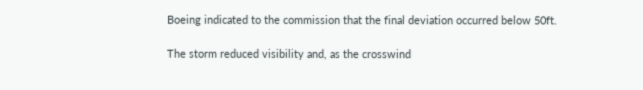Boeing indicated to the commission that the final deviation occurred below 50ft.

The storm reduced visibility and, as the crosswind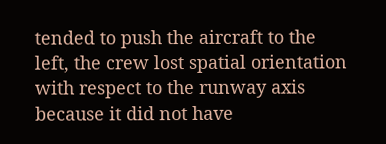tended to push the aircraft to the left, the crew lost spatial orientation with respect to the runway axis because it did not have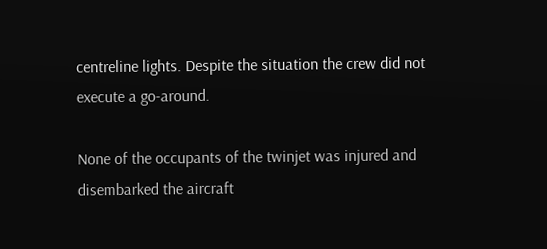centreline lights. Despite the situation the crew did not execute a go-around.

None of the occupants of the twinjet was injured and disembarked the aircraft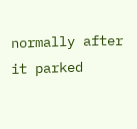normally after it parked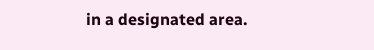in a designated area.